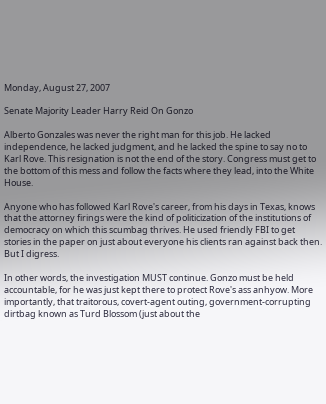Monday, August 27, 2007

Senate Majority Leader Harry Reid On Gonzo

Alberto Gonzales was never the right man for this job. He lacked independence, he lacked judgment, and he lacked the spine to say no to Karl Rove. This resignation is not the end of the story. Congress must get to the bottom of this mess and follow the facts where they lead, into the White House.

Anyone who has followed Karl Rove's career, from his days in Texas, knows that the attorney firings were the kind of politicization of the institutions of democracy on which this scumbag thrives. He used friendly FBI to get stories in the paper on just about everyone his clients ran against back then. But I digress.

In other words, the investigation MUST continue. Gonzo must be held accountable, for he was just kept there to protect Rove's ass anhyow. More importantly, that traitorous, covert-agent outing, government-corrupting dirtbag known as Turd Blossom (just about the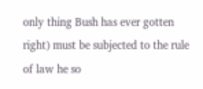only thing Bush has ever gotten right) must be subjected to the rule of law he so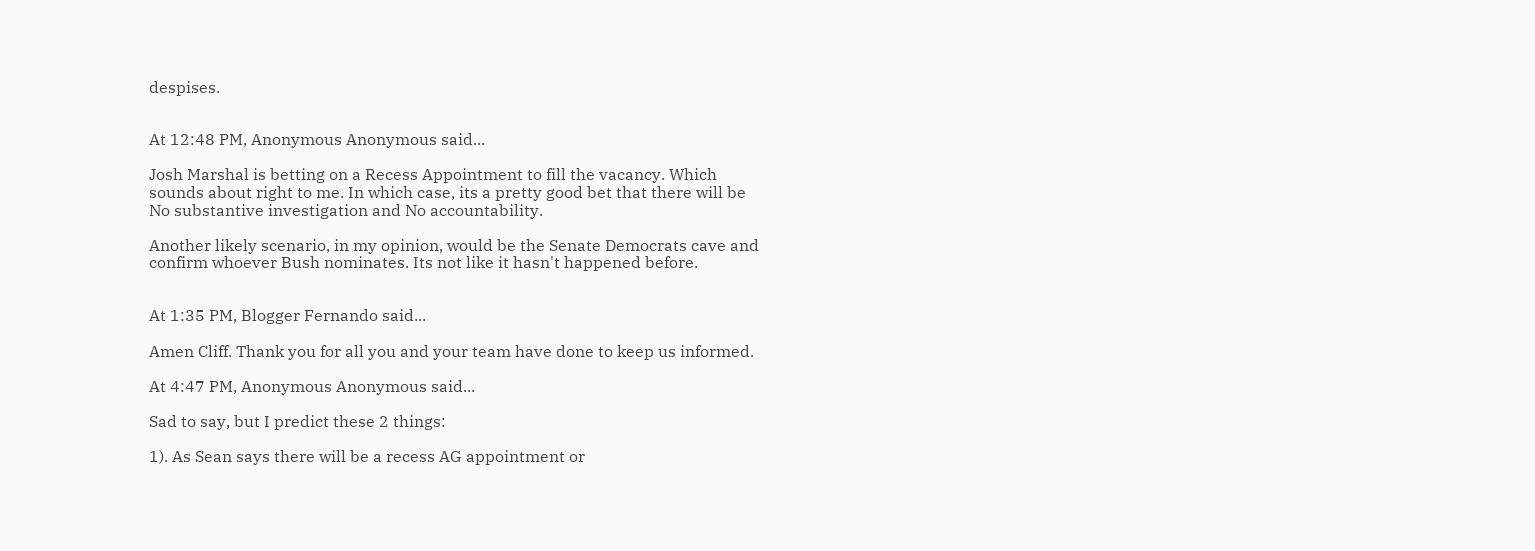despises.


At 12:48 PM, Anonymous Anonymous said...

Josh Marshal is betting on a Recess Appointment to fill the vacancy. Which sounds about right to me. In which case, its a pretty good bet that there will be No substantive investigation and No accountability.

Another likely scenario, in my opinion, would be the Senate Democrats cave and confirm whoever Bush nominates. Its not like it hasn't happened before.


At 1:35 PM, Blogger Fernando said...

Amen Cliff. Thank you for all you and your team have done to keep us informed.

At 4:47 PM, Anonymous Anonymous said...

Sad to say, but I predict these 2 things:

1). As Sean says there will be a recess AG appointment or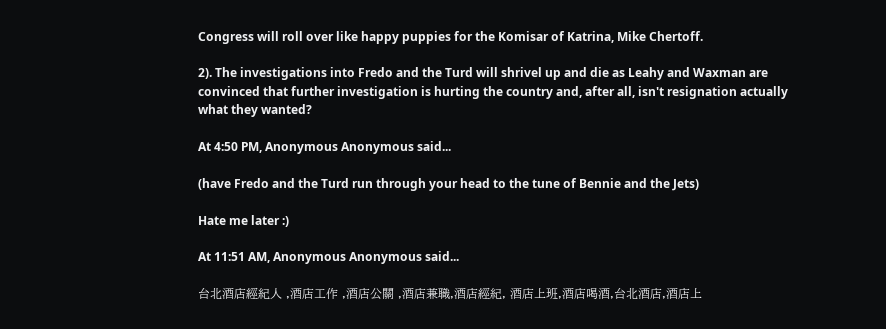Congress will roll over like happy puppies for the Komisar of Katrina, Mike Chertoff.

2). The investigations into Fredo and the Turd will shrivel up and die as Leahy and Waxman are convinced that further investigation is hurting the country and, after all, isn't resignation actually what they wanted?

At 4:50 PM, Anonymous Anonymous said...

(have Fredo and the Turd run through your head to the tune of Bennie and the Jets)

Hate me later :)

At 11:51 AM, Anonymous Anonymous said...

台北酒店經紀人 ,酒店工作 ,酒店公關 ,酒店兼職,酒店經紀, 酒店上班,酒店喝酒,台北酒店,酒店上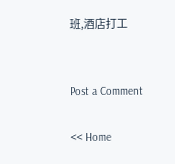班,酒店打工


Post a Comment

<< Home